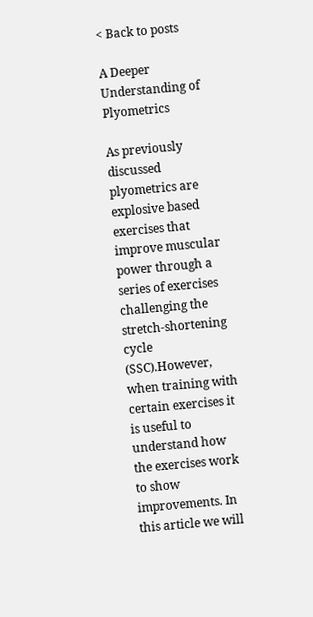< Back to posts

A Deeper Understanding of Plyometrics

As previously discussed plyometrics are explosive based exercises that improve muscular power through a series of exercises challenging the stretch-shortening cycle (SSC).However, when training with certain exercises it is useful to understand how the exercises work to show improvements. In this article we will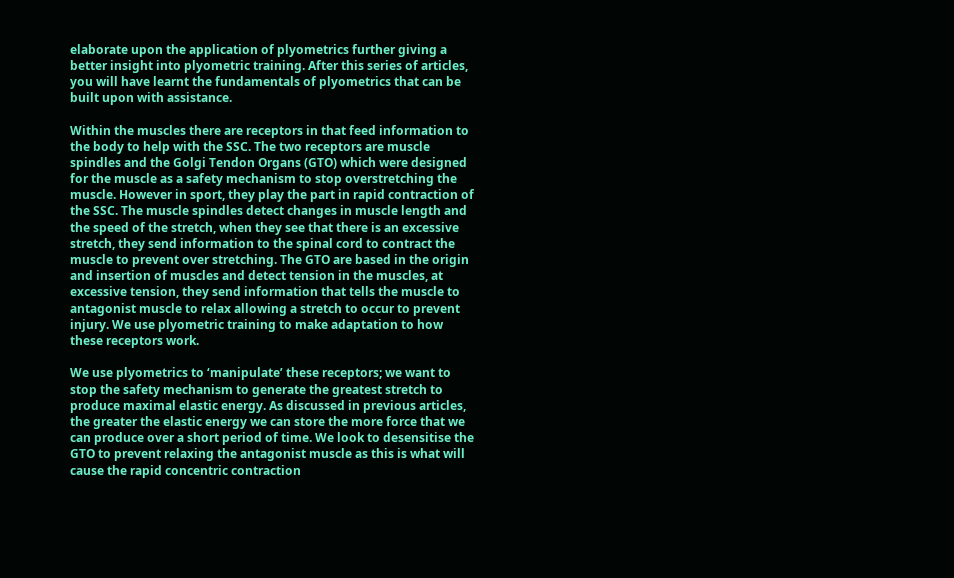elaborate upon the application of plyometrics further giving a better insight into plyometric training. After this series of articles, you will have learnt the fundamentals of plyometrics that can be built upon with assistance.

Within the muscles there are receptors in that feed information to the body to help with the SSC. The two receptors are muscle spindles and the Golgi Tendon Organs (GTO) which were designed for the muscle as a safety mechanism to stop overstretching the muscle. However in sport, they play the part in rapid contraction of the SSC. The muscle spindles detect changes in muscle length and the speed of the stretch, when they see that there is an excessive stretch, they send information to the spinal cord to contract the muscle to prevent over stretching. The GTO are based in the origin and insertion of muscles and detect tension in the muscles, at excessive tension, they send information that tells the muscle to antagonist muscle to relax allowing a stretch to occur to prevent injury. We use plyometric training to make adaptation to how these receptors work.

We use plyometrics to ‘manipulate’ these receptors; we want to stop the safety mechanism to generate the greatest stretch to produce maximal elastic energy. As discussed in previous articles, the greater the elastic energy we can store the more force that we can produce over a short period of time. We look to desensitise the GTO to prevent relaxing the antagonist muscle as this is what will cause the rapid concentric contraction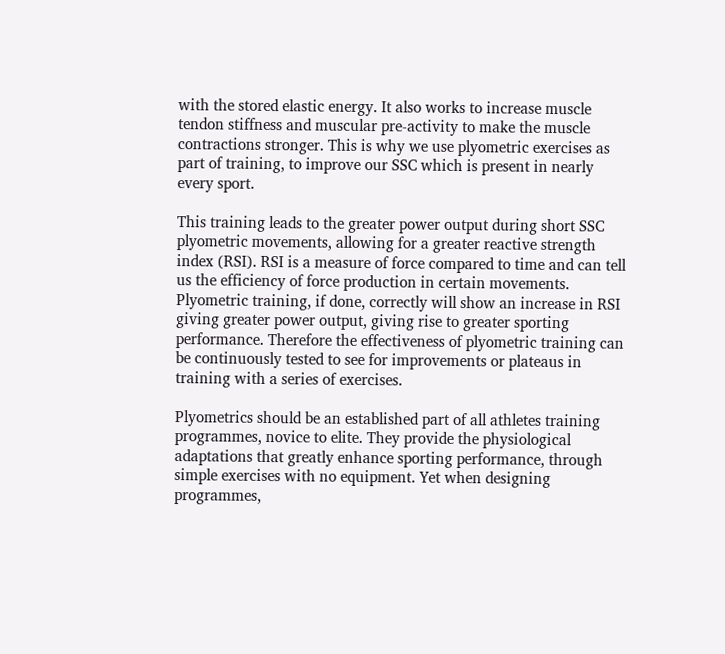with the stored elastic energy. It also works to increase muscle tendon stiffness and muscular pre-activity to make the muscle contractions stronger. This is why we use plyometric exercises as part of training, to improve our SSC which is present in nearly every sport.

This training leads to the greater power output during short SSC plyometric movements, allowing for a greater reactive strength index (RSI). RSI is a measure of force compared to time and can tell us the efficiency of force production in certain movements. Plyometric training, if done, correctly will show an increase in RSI giving greater power output, giving rise to greater sporting performance. Therefore the effectiveness of plyometric training can be continuously tested to see for improvements or plateaus in training with a series of exercises.

Plyometrics should be an established part of all athletes training programmes, novice to elite. They provide the physiological adaptations that greatly enhance sporting performance, through simple exercises with no equipment. Yet when designing programmes,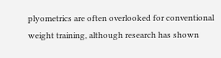plyometrics are often overlooked for conventional weight training, although research has shown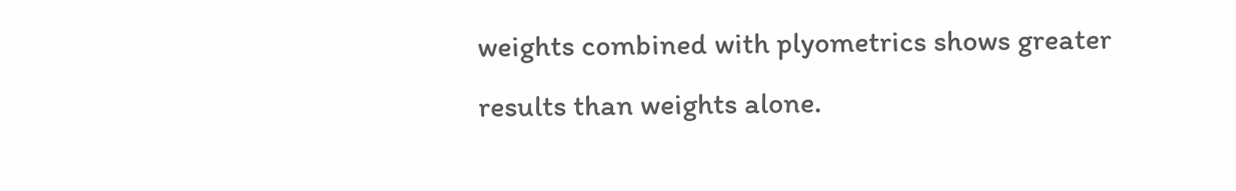weights combined with plyometrics shows greater results than weights alone.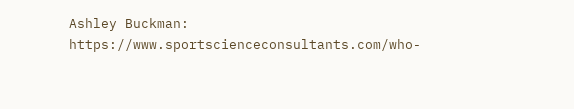Ashley Buckman: https://www.sportscienceconsultants.com/who-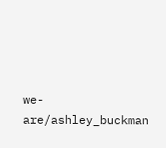we-are/ashley_buckman